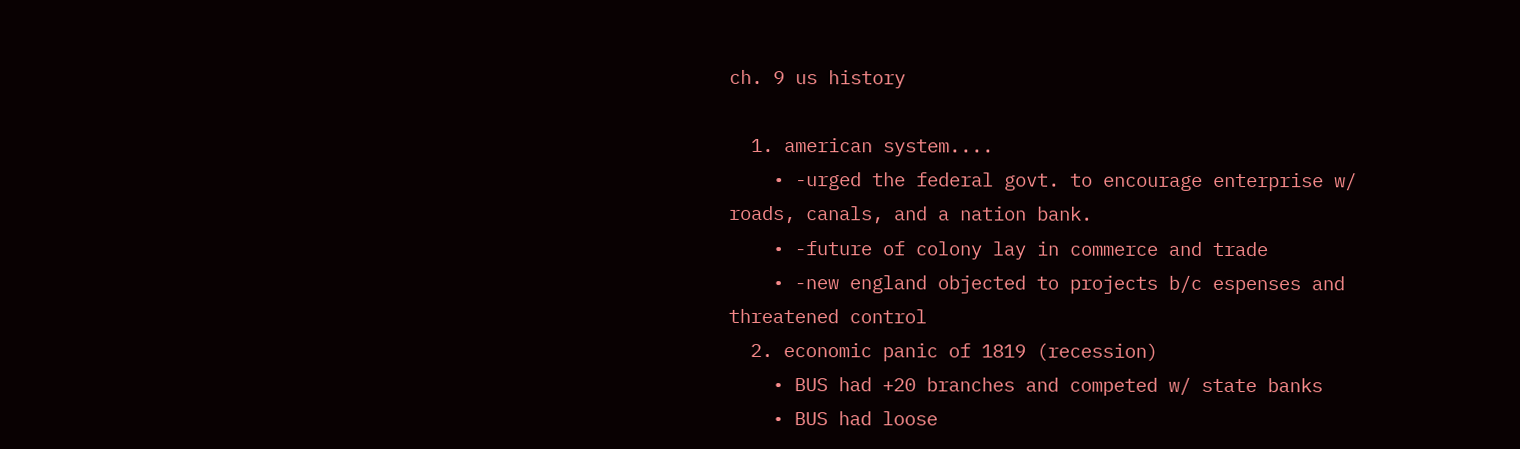ch. 9 us history

  1. american system....
    • -urged the federal govt. to encourage enterprise w/ roads, canals, and a nation bank.
    • -future of colony lay in commerce and trade
    • -new england objected to projects b/c espenses and threatened control
  2. economic panic of 1819 (recession)
    • BUS had +20 branches and competed w/ state banks
    • BUS had loose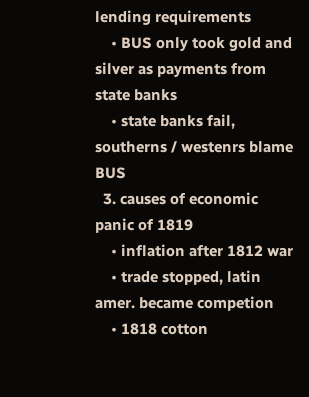lending requirements
    • BUS only took gold and silver as payments from state banks
    • state banks fail, southerns / westenrs blame BUS
  3. causes of economic panic of 1819
    • inflation after 1812 war
    • trade stopped, latin amer. became competion
    • 1818 cotton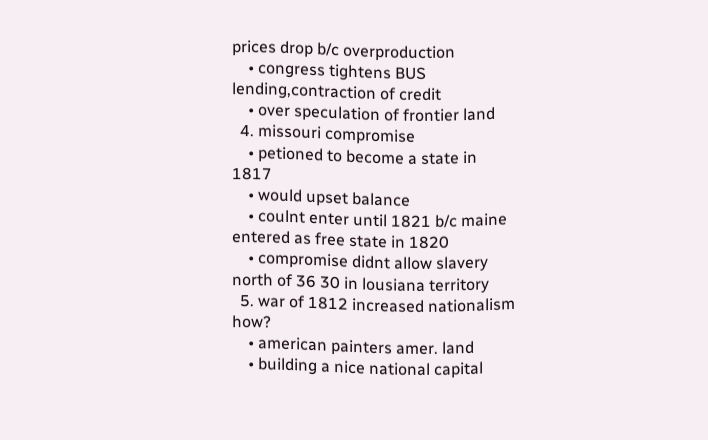prices drop b/c overproduction
    • congress tightens BUS lending,contraction of credit
    • over speculation of frontier land
  4. missouri compromise
    • petioned to become a state in 1817
    • would upset balance
    • coulnt enter until 1821 b/c maine entered as free state in 1820
    • compromise didnt allow slavery north of 36 30 in lousiana territory
  5. war of 1812 increased nationalism how?
    • american painters amer. land
    • building a nice national capital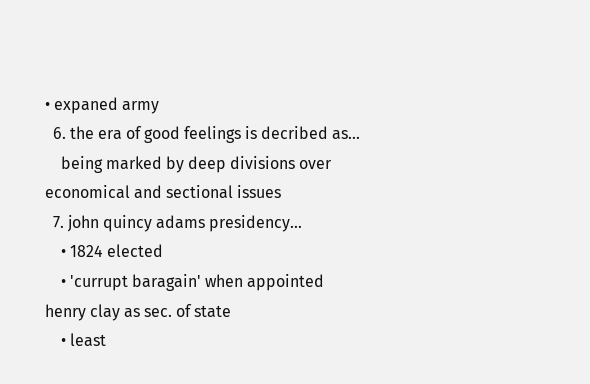• expaned army
  6. the era of good feelings is decribed as...
    being marked by deep divisions over economical and sectional issues
  7. john quincy adams presidency...
    • 1824 elected
    • 'currupt baragain' when appointed henry clay as sec. of state
    • least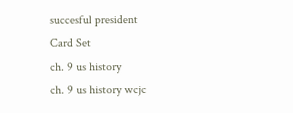succesful president
Card Set
ch. 9 us history
ch. 9 us history wcjc